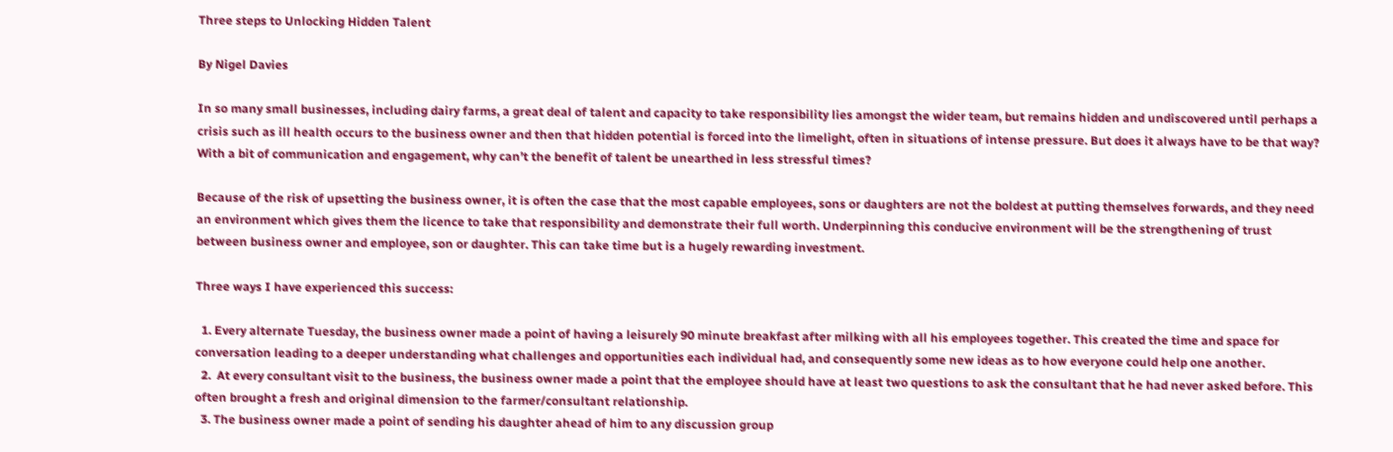Three steps to Unlocking Hidden Talent

By Nigel Davies

In so many small businesses, including dairy farms, a great deal of talent and capacity to take responsibility lies amongst the wider team, but remains hidden and undiscovered until perhaps a crisis such as ill health occurs to the business owner and then that hidden potential is forced into the limelight, often in situations of intense pressure. But does it always have to be that way? With a bit of communication and engagement, why can’t the benefit of talent be unearthed in less stressful times?

Because of the risk of upsetting the business owner, it is often the case that the most capable employees, sons or daughters are not the boldest at putting themselves forwards, and they need an environment which gives them the licence to take that responsibility and demonstrate their full worth. Underpinning this conducive environment will be the strengthening of trust between business owner and employee, son or daughter. This can take time but is a hugely rewarding investment.

Three ways I have experienced this success:

  1. Every alternate Tuesday, the business owner made a point of having a leisurely 90 minute breakfast after milking with all his employees together. This created the time and space for conversation leading to a deeper understanding what challenges and opportunities each individual had, and consequently some new ideas as to how everyone could help one another.
  2.  At every consultant visit to the business, the business owner made a point that the employee should have at least two questions to ask the consultant that he had never asked before. This often brought a fresh and original dimension to the farmer/consultant relationship.
  3. The business owner made a point of sending his daughter ahead of him to any discussion group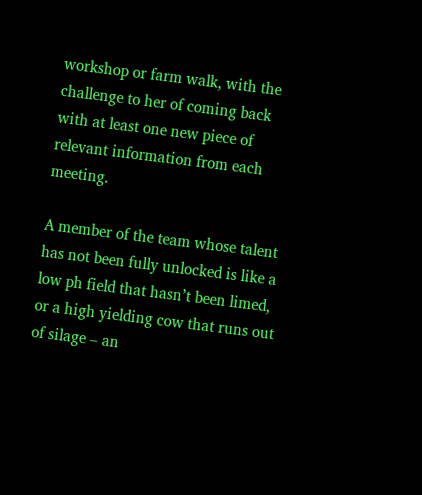workshop or farm walk, with the challenge to her of coming back with at least one new piece of relevant information from each meeting.

A member of the team whose talent has not been fully unlocked is like a low ph field that hasn’t been limed, or a high yielding cow that runs out of silage – an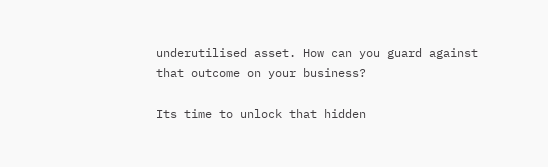underutilised asset. How can you guard against that outcome on your business?

Its time to unlock that hidden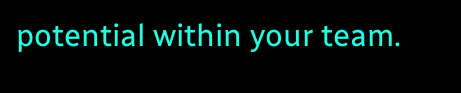potential within your team.